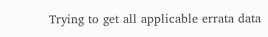Trying to get all applicable errata data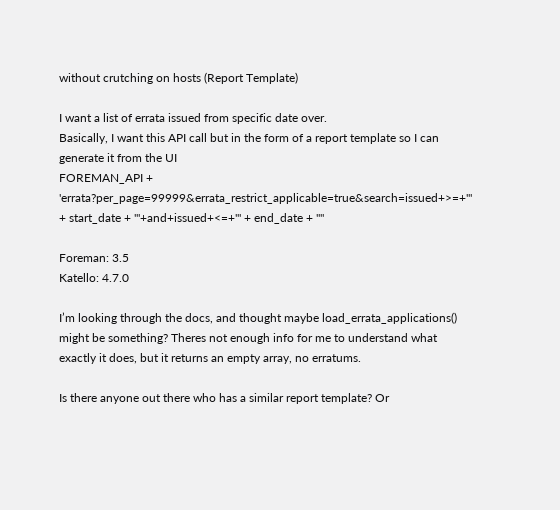without crutching on hosts (Report Template)

I want a list of errata issued from specific date over.
Basically, I want this API call but in the form of a report template so I can generate it from the UI
FOREMAN_API + 'errata?per_page=99999&errata_restrict_applicable=true&search=issued+>=+"' + start_date + '"+and+issued+<=+"' + end_date + '"'

Foreman: 3.5
Katello: 4.7.0

I’m looking through the docs, and thought maybe load_errata_applications() might be something? Theres not enough info for me to understand what exactly it does, but it returns an empty array, no erratums.

Is there anyone out there who has a similar report template? Or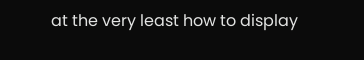at the very least how to display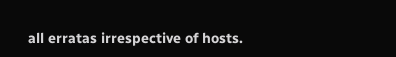all erratas irrespective of hosts.